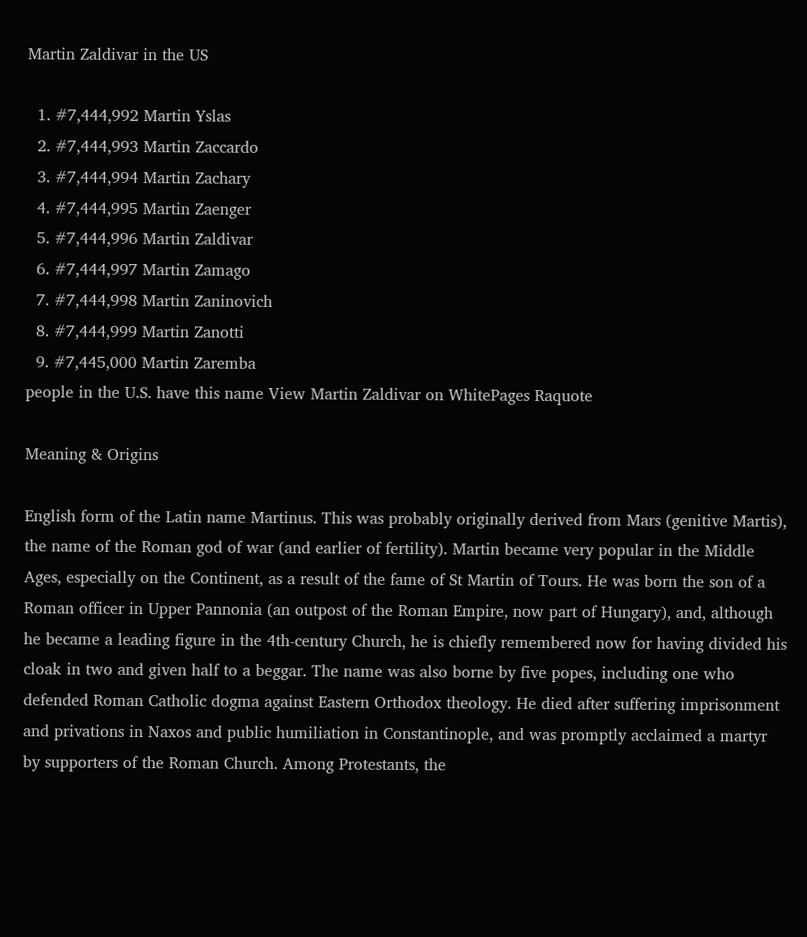Martin Zaldivar in the US

  1. #7,444,992 Martin Yslas
  2. #7,444,993 Martin Zaccardo
  3. #7,444,994 Martin Zachary
  4. #7,444,995 Martin Zaenger
  5. #7,444,996 Martin Zaldivar
  6. #7,444,997 Martin Zamago
  7. #7,444,998 Martin Zaninovich
  8. #7,444,999 Martin Zanotti
  9. #7,445,000 Martin Zaremba
people in the U.S. have this name View Martin Zaldivar on WhitePages Raquote

Meaning & Origins

English form of the Latin name Martinus. This was probably originally derived from Mars (genitive Martis), the name of the Roman god of war (and earlier of fertility). Martin became very popular in the Middle Ages, especially on the Continent, as a result of the fame of St Martin of Tours. He was born the son of a Roman officer in Upper Pannonia (an outpost of the Roman Empire, now part of Hungary), and, although he became a leading figure in the 4th-century Church, he is chiefly remembered now for having divided his cloak in two and given half to a beggar. The name was also borne by five popes, including one who defended Roman Catholic dogma against Eastern Orthodox theology. He died after suffering imprisonment and privations in Naxos and public humiliation in Constantinople, and was promptly acclaimed a martyr by supporters of the Roman Church. Among Protestants, the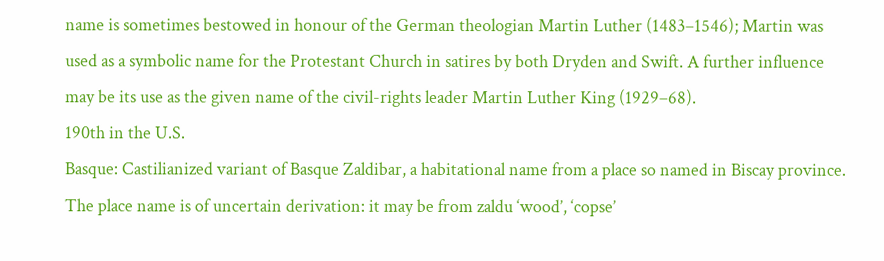name is sometimes bestowed in honour of the German theologian Martin Luther (1483–1546); Martin was used as a symbolic name for the Protestant Church in satires by both Dryden and Swift. A further influence may be its use as the given name of the civil-rights leader Martin Luther King (1929–68).
190th in the U.S.
Basque: Castilianized variant of Basque Zaldibar, a habitational name from a place so named in Biscay province. The place name is of uncertain derivation: it may be from zaldu ‘wood’, ‘copse’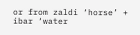or from zaldi ‘horse’ + ibar ‘water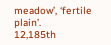meadow’, ‘fertile plain’.
12,185th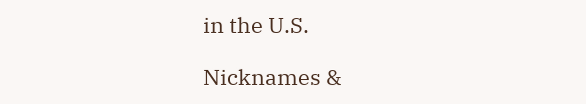in the U.S.

Nicknames &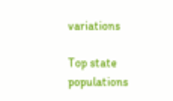variations

Top state populations